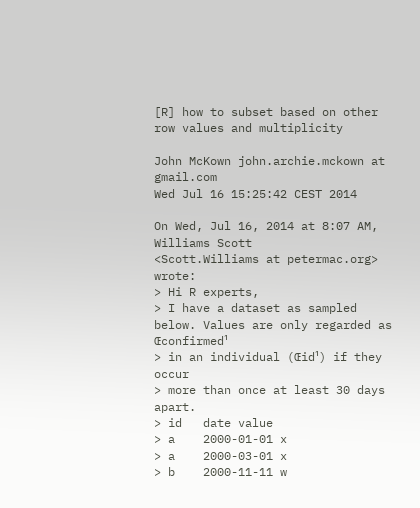[R] how to subset based on other row values and multiplicity

John McKown john.archie.mckown at gmail.com
Wed Jul 16 15:25:42 CEST 2014

On Wed, Jul 16, 2014 at 8:07 AM, Williams Scott
<Scott.Williams at petermac.org> wrote:
> Hi R experts,
> I have a dataset as sampled below. Values are only regarded as Œconfirmed¹
> in an individual (Œid¹) if they occur
> more than once at least 30 days apart.
> id   date value
> a    2000-01-01 x
> a    2000-03-01 x
> b    2000-11-11 w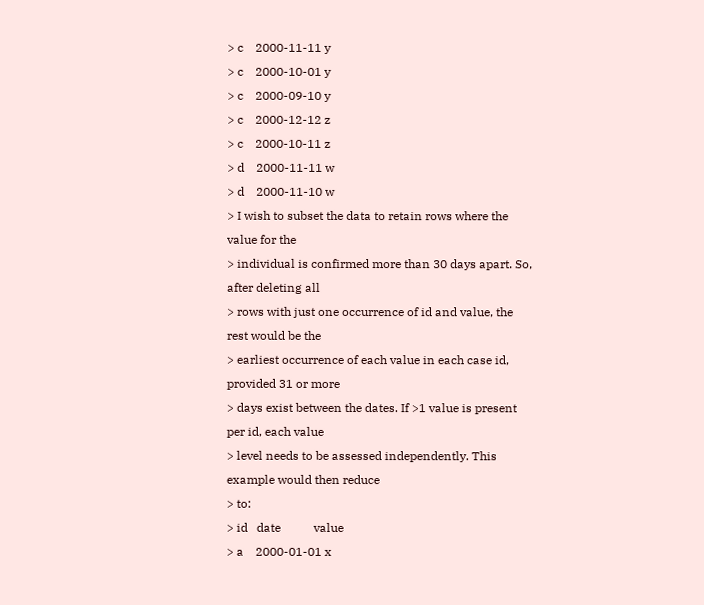> c    2000-11-11 y
> c    2000-10-01 y
> c    2000-09-10 y
> c    2000-12-12 z
> c    2000-10-11 z
> d    2000-11-11 w
> d    2000-11-10 w
> I wish to subset the data to retain rows where the value for the
> individual is confirmed more than 30 days apart. So, after deleting all
> rows with just one occurrence of id and value, the rest would be the
> earliest occurrence of each value in each case id, provided 31 or more
> days exist between the dates. If >1 value is present per id, each value
> level needs to be assessed independently. This example would then reduce
> to:
> id   date           value
> a    2000-01-01 x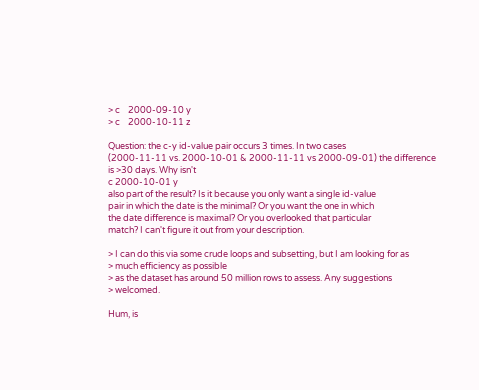> c    2000-09-10 y
> c    2000-10-11 z

Question: the c-y id-value pair occurs 3 times. In two cases
(2000-11-11 vs. 2000-10-01 & 2000-11-11 vs 2000-09-01) the difference
is >30 days. Why isn't
c 2000-10-01 y
also part of the result? Is it because you only want a single id-value
pair in which the date is the minimal? Or you want the one in which
the date difference is maximal? Or you overlooked that particular
match? I can't figure it out from your description.

> I can do this via some crude loops and subsetting, but I am looking for as
> much efficiency as possible
> as the dataset has around 50 million rows to assess. Any suggestions
> welcomed.

Hum, is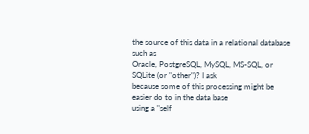the source of this data in a relational database such as
Oracle, PostgreSQL, MySQL, MS-SQL, or SQLite (or "other")? I ask
because some of this processing might be easier do to in the data base
using a "self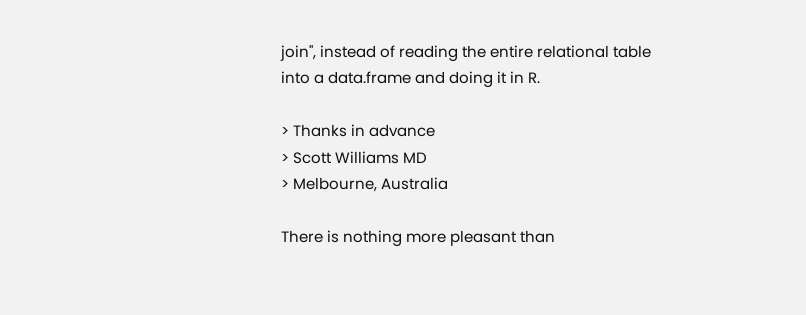join", instead of reading the entire relational table
into a data.frame and doing it in R.

> Thanks in advance
> Scott Williams MD
> Melbourne, Australia

There is nothing more pleasant than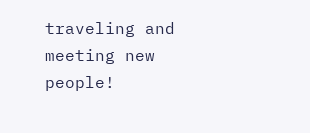traveling and meeting new people!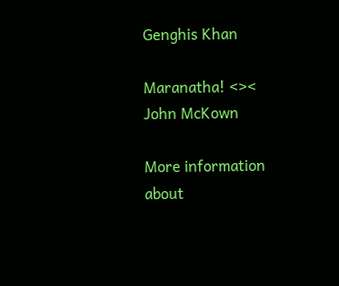Genghis Khan

Maranatha! <><
John McKown

More information about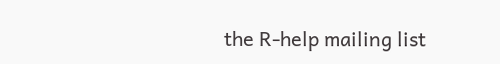the R-help mailing list